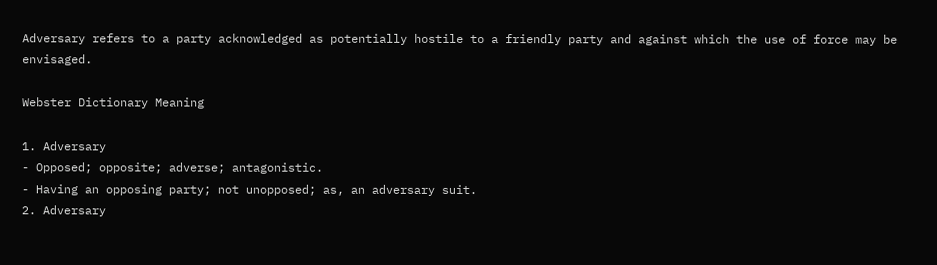Adversary refers to a party acknowledged as potentially hostile to a friendly party and against which the use of force may be envisaged.

Webster Dictionary Meaning

1. Adversary
- Opposed; opposite; adverse; antagonistic.
- Having an opposing party; not unopposed; as, an adversary suit.
2. Adversary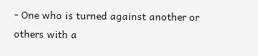- One who is turned against another or others with a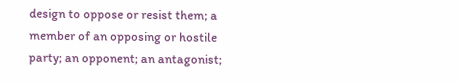design to oppose or resist them; a member of an opposing or hostile party; an opponent; an antagonist;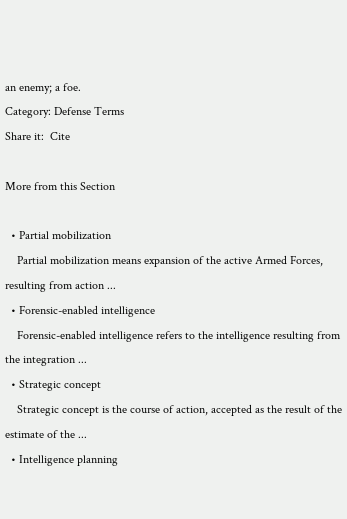an enemy; a foe.
Category: Defense Terms
Share it:  Cite

More from this Section

  • Partial mobilization
    Partial mobilization means expansion of the active Armed Forces, resulting from action ...
  • Forensic-enabled intelligence
    Forensic-enabled intelligence refers to the intelligence resulting from the integration ...
  • Strategic concept
    Strategic concept is the course of action, accepted as the result of the estimate of the ...
  • Intelligence planning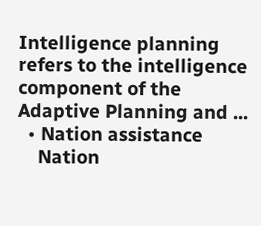Intelligence planning refers to the intelligence component of the Adaptive Planning and ...
  • Nation assistance
    Nation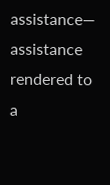assistance— assistance rendered to a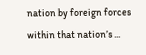nation by foreign forces within that nation’s ...